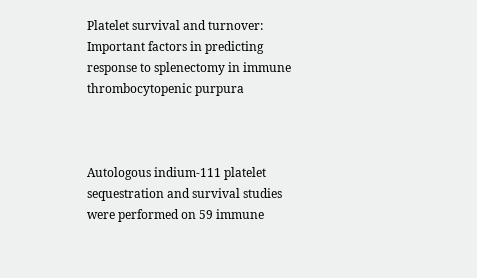Platelet survival and turnover: Important factors in predicting response to splenectomy in immune thrombocytopenic purpura



Autologous indium-111 platelet sequestration and survival studies were performed on 59 immune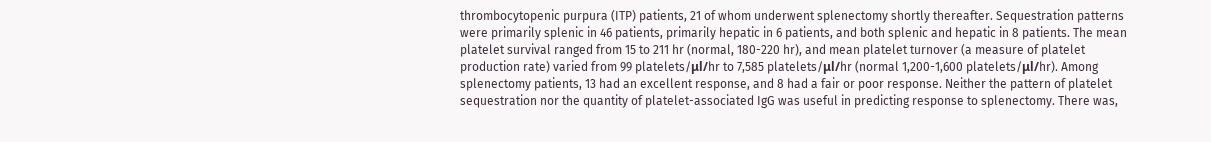thrombocytopenic purpura (ITP) patients, 21 of whom underwent splenectomy shortly thereafter. Sequestration patterns were primarily splenic in 46 patients, primarily hepatic in 6 patients, and both splenic and hepatic in 8 patients. The mean platelet survival ranged from 15 to 211 hr (normal, 180-220 hr), and mean platelet turnover (a measure of platelet production rate) varied from 99 platelets/μl/hr to 7,585 platelets/μl/hr (normal 1,200-1,600 platelets/μl/hr). Among splenectomy patients, 13 had an excellent response, and 8 had a fair or poor response. Neither the pattern of platelet sequestration nor the quantity of platelet-associated IgG was useful in predicting response to splenectomy. There was,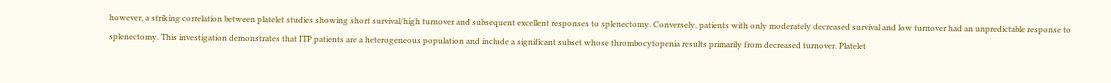however, a striking correlation between platelet studies showing short survival/high turnover and subsequent excellent responses to splenectomy. Conversely, patients with only moderately decreased survival and low turnover had an unpredictable response to splenectomy. This investigation demonstrates that ITP patients are a heterogeneous population and include a significant subset whose thrombocytopenia results primarily from decreased turnover. Platelet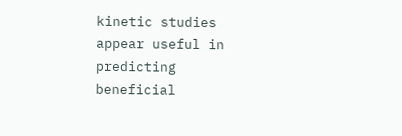kinetic studies appear useful in predicting beneficial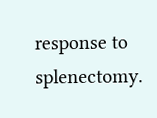response to splenectomy.